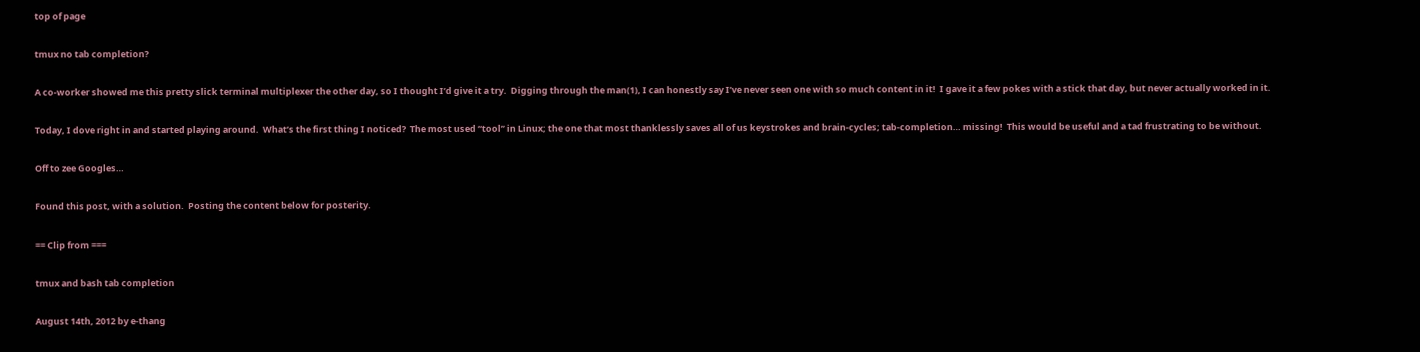top of page

tmux no tab completion?

A co-worker showed me this pretty slick terminal multiplexer the other day, so I thought I’d give it a try.  Digging through the man(1), I can honestly say I’ve never seen one with so much content in it!  I gave it a few pokes with a stick that day, but never actually worked in it.

Today, I dove right in and started playing around.  What’s the first thing I noticed?  The most used “tool” in Linux; the one that most thanklessly saves all of us keystrokes and brain-cycles; tab-completion… missing!  This would be useful and a tad frustrating to be without.

Off to zee Googles…

Found this post, with a solution.  Posting the content below for posterity.

== Clip from ===

tmux and bash tab completion

August 14th, 2012 by e-thang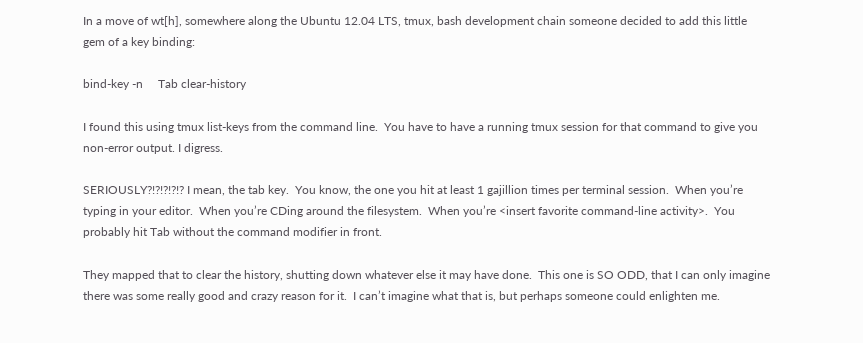In a move of wt[h], somewhere along the Ubuntu 12.04 LTS, tmux, bash development chain someone decided to add this little gem of a key binding:

bind-key -n     Tab clear-history

I found this using tmux list-keys from the command line.  You have to have a running tmux session for that command to give you non-error output. I digress.

SERIOUSLY?!?!?!?!? I mean, the tab key.  You know, the one you hit at least 1 gajillion times per terminal session.  When you’re typing in your editor.  When you’re CDing around the filesystem.  When you’re <insert favorite command-line activity>.  You probably hit Tab without the command modifier in front.

They mapped that to clear the history, shutting down whatever else it may have done.  This one is SO ODD, that I can only imagine there was some really good and crazy reason for it.  I can’t imagine what that is, but perhaps someone could enlighten me.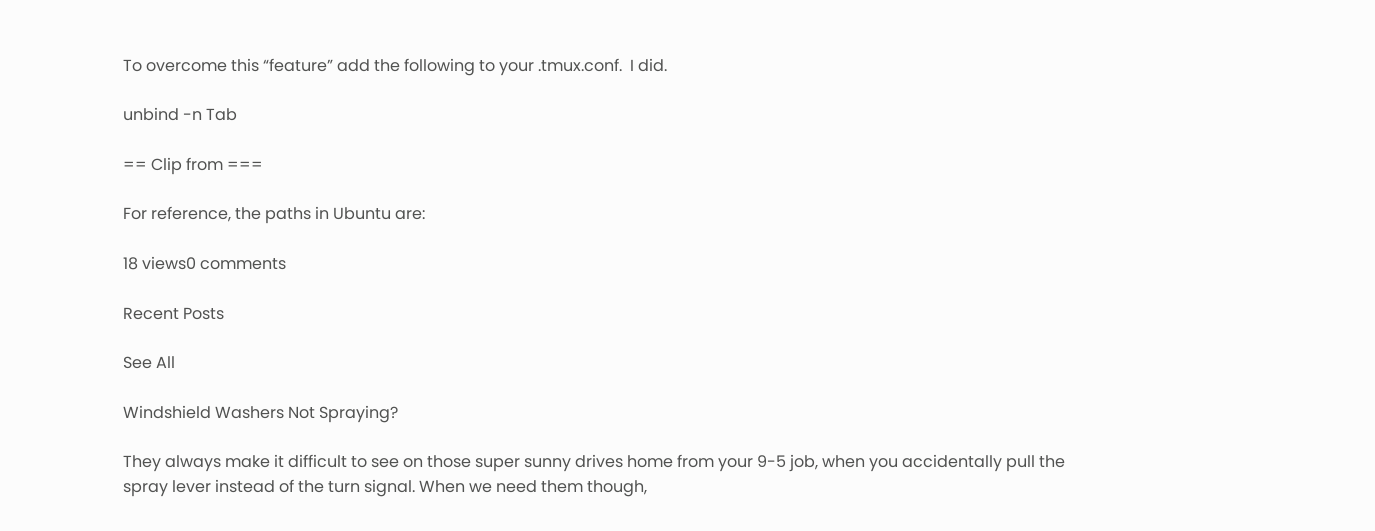To overcome this “feature” add the following to your .tmux.conf.  I did.

unbind -n Tab

== Clip from ===

For reference, the paths in Ubuntu are:

18 views0 comments

Recent Posts

See All

Windshield Washers Not Spraying?

They always make it difficult to see on those super sunny drives home from your 9-5 job, when you accidentally pull the spray lever instead of the turn signal. When we need them though,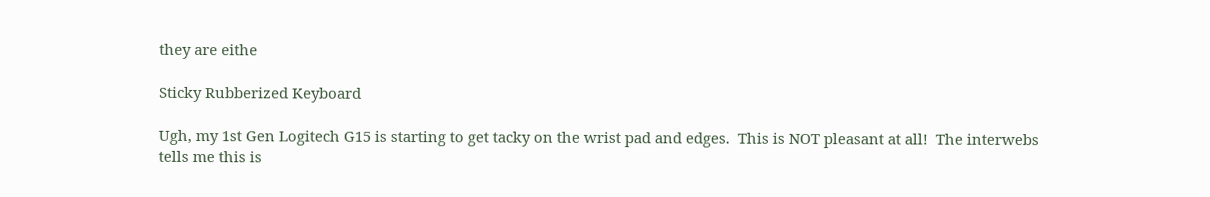they are eithe

Sticky Rubberized Keyboard

Ugh, my 1st Gen Logitech G15 is starting to get tacky on the wrist pad and edges.  This is NOT pleasant at all!  The interwebs tells me this is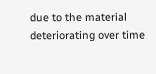due to the material deteriorating over time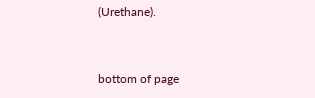(Urethane).


bottom of page